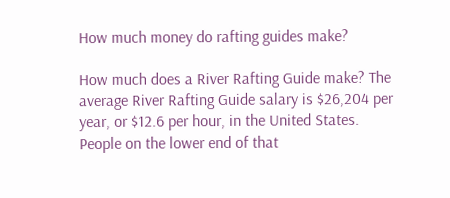How much money do rafting guides make?

How much does a River Rafting Guide make? The average River Rafting Guide salary is $26,204 per year, or $12.6 per hour, in the United States. People on the lower end of that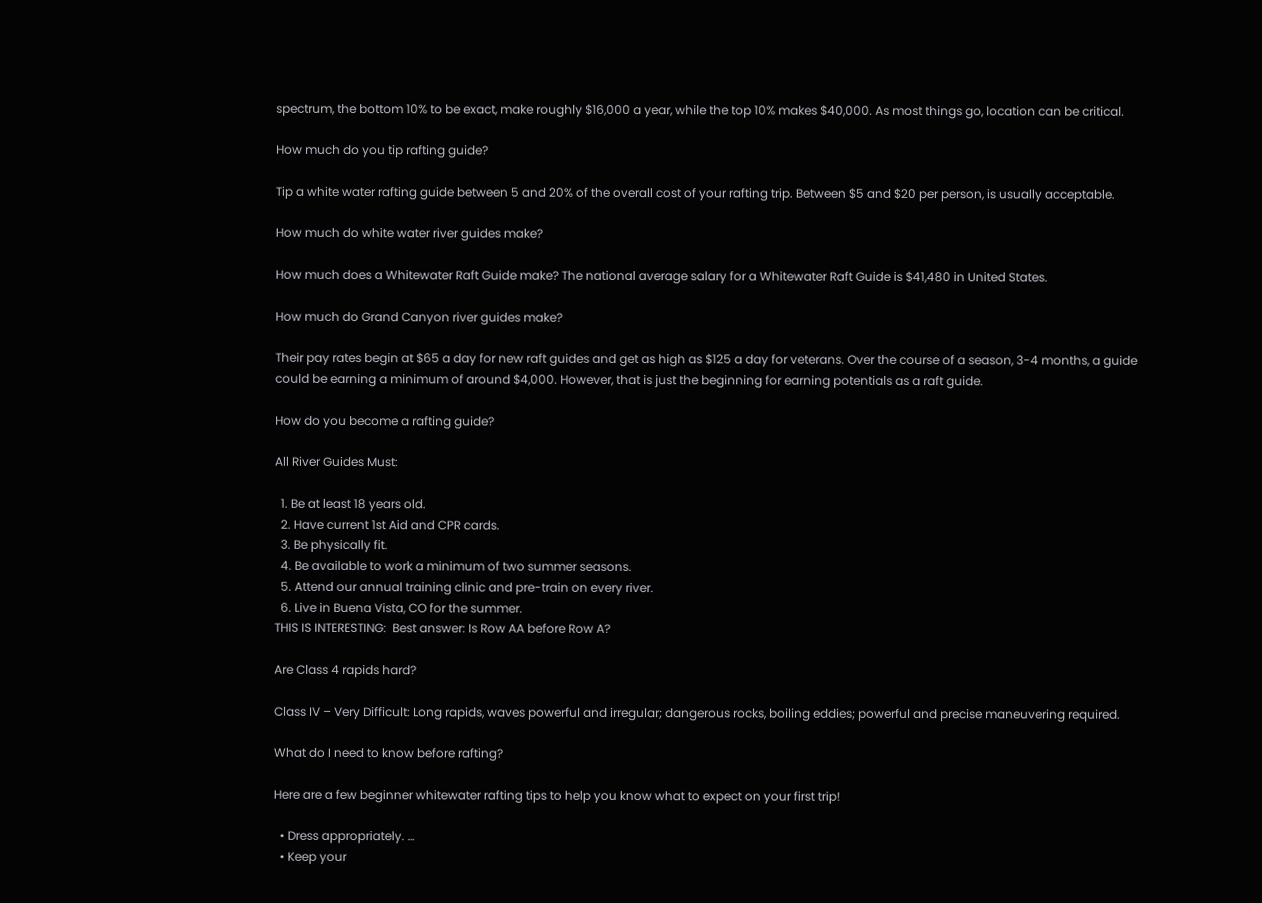spectrum, the bottom 10% to be exact, make roughly $16,000 a year, while the top 10% makes $40,000. As most things go, location can be critical.

How much do you tip rafting guide?

Tip a white water rafting guide between 5 and 20% of the overall cost of your rafting trip. Between $5 and $20 per person, is usually acceptable.

How much do white water river guides make?

How much does a Whitewater Raft Guide make? The national average salary for a Whitewater Raft Guide is $41,480 in United States.

How much do Grand Canyon river guides make?

Their pay rates begin at $65 a day for new raft guides and get as high as $125 a day for veterans. Over the course of a season, 3-4 months, a guide could be earning a minimum of around $4,000. However, that is just the beginning for earning potentials as a raft guide.

How do you become a rafting guide?

All River Guides Must:

  1. Be at least 18 years old.
  2. Have current 1st Aid and CPR cards.
  3. Be physically fit.
  4. Be available to work a minimum of two summer seasons.
  5. Attend our annual training clinic and pre-train on every river.
  6. Live in Buena Vista, CO for the summer.
THIS IS INTERESTING:  Best answer: Is Row AA before Row A?

Are Class 4 rapids hard?

Class IV – Very Difficult: Long rapids, waves powerful and irregular; dangerous rocks, boiling eddies; powerful and precise maneuvering required.

What do I need to know before rafting?

Here are a few beginner whitewater rafting tips to help you know what to expect on your first trip!

  • Dress appropriately. …
  • Keep your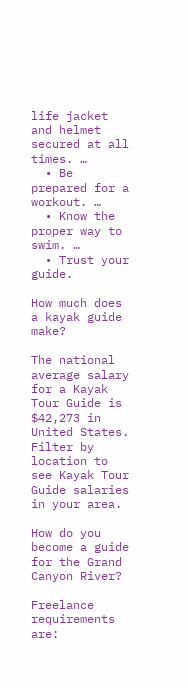life jacket and helmet secured at all times. …
  • Be prepared for a workout. …
  • Know the proper way to swim. …
  • Trust your guide.

How much does a kayak guide make?

The national average salary for a Kayak Tour Guide is $42,273 in United States. Filter by location to see Kayak Tour Guide salaries in your area.

How do you become a guide for the Grand Canyon River?

Freelance requirements are: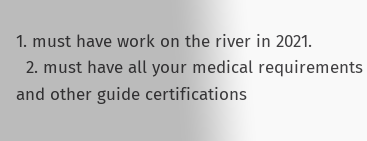1. must have work on the river in 2021.
  2. must have all your medical requirements and other guide certifications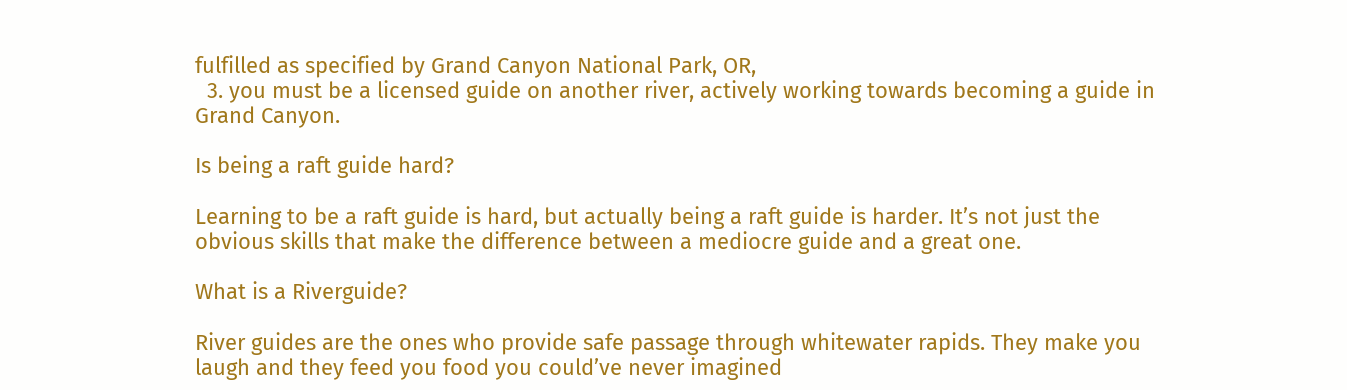fulfilled as specified by Grand Canyon National Park, OR,
  3. you must be a licensed guide on another river, actively working towards becoming a guide in Grand Canyon.

Is being a raft guide hard?

Learning to be a raft guide is hard, but actually being a raft guide is harder. It’s not just the obvious skills that make the difference between a mediocre guide and a great one.

What is a Riverguide?

River guides are the ones who provide safe passage through whitewater rapids. They make you laugh and they feed you food you could’ve never imagined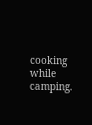cooking while camping.